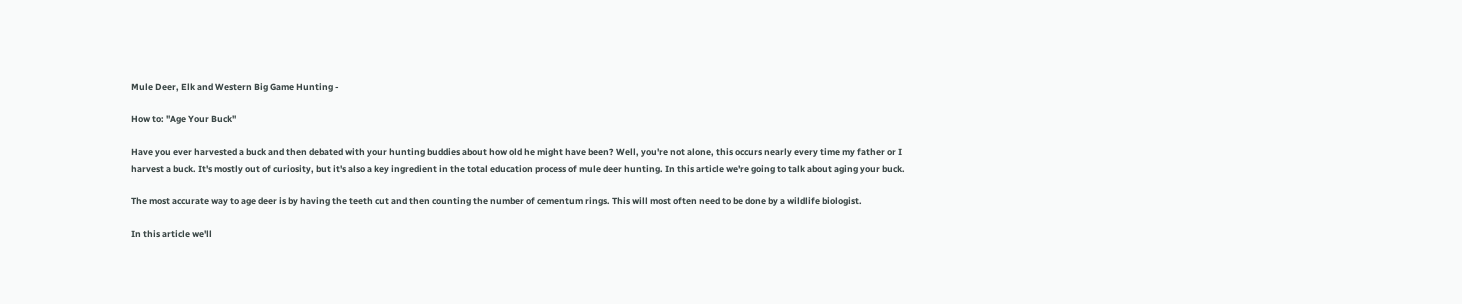Mule Deer, Elk and Western Big Game Hunting -

How to: "Age Your Buck"

Have you ever harvested a buck and then debated with your hunting buddies about how old he might have been? Well, you're not alone, this occurs nearly every time my father or I harvest a buck. It's mostly out of curiosity, but it's also a key ingredient in the total education process of mule deer hunting. In this article we're going to talk about aging your buck.

The most accurate way to age deer is by having the teeth cut and then counting the number of cementum rings. This will most often need to be done by a wildlife biologist.

In this article we'll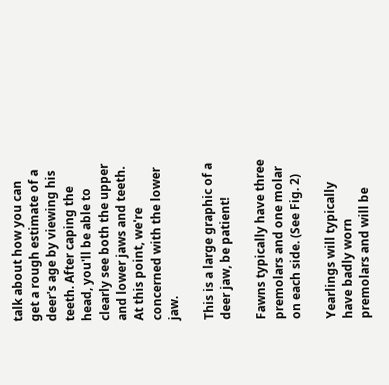talk about how you can get a rough estimate of a deer's age by viewing his teeth. After caping the head, you'll be able to clearly see both the upper and lower jaws and teeth. At this point, we're concerned with the lower jaw.

This is a large graphic of a deer jaw, be patient!

Fawns typically have three premolars and one molar on each side. (See Fig. 2)

Yearlings will typically have badly worn premolars and will be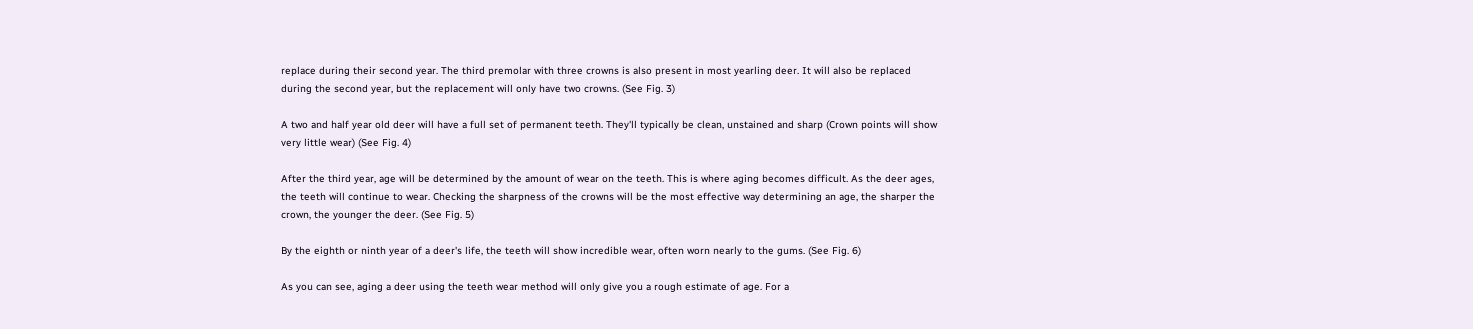replace during their second year. The third premolar with three crowns is also present in most yearling deer. It will also be replaced during the second year, but the replacement will only have two crowns. (See Fig. 3)

A two and half year old deer will have a full set of permanent teeth. They'll typically be clean, unstained and sharp (Crown points will show very little wear) (See Fig. 4)

After the third year, age will be determined by the amount of wear on the teeth. This is where aging becomes difficult. As the deer ages, the teeth will continue to wear. Checking the sharpness of the crowns will be the most effective way determining an age, the sharper the crown, the younger the deer. (See Fig. 5)

By the eighth or ninth year of a deer's life, the teeth will show incredible wear, often worn nearly to the gums. (See Fig. 6)

As you can see, aging a deer using the teeth wear method will only give you a rough estimate of age. For a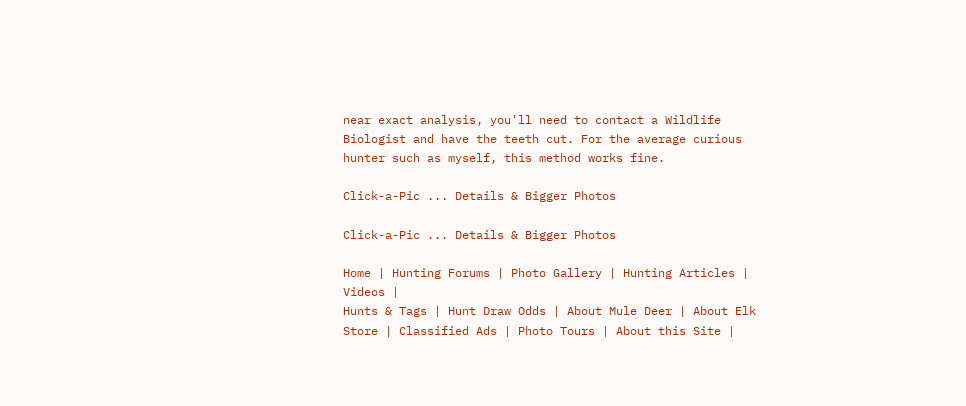near exact analysis, you'll need to contact a Wildlife Biologist and have the teeth cut. For the average curious hunter such as myself, this method works fine.

Click-a-Pic ... Details & Bigger Photos

Click-a-Pic ... Details & Bigger Photos

Home | Hunting Forums | Photo Gallery | Hunting Articles | Videos |
Hunts & Tags | Hunt Draw Odds | About Mule Deer | About Elk
Store | Classified Ads | Photo Tours | About this Site |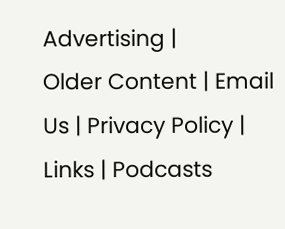Advertising |
Older Content | Email Us | Privacy Policy | Links | Podcasts